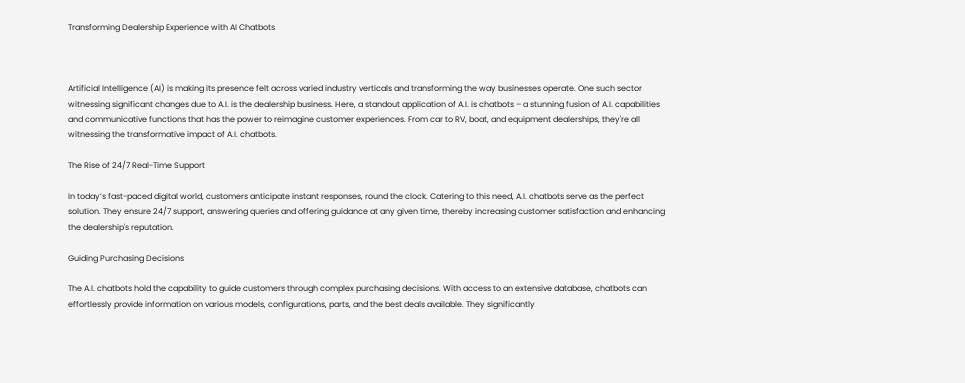Transforming Dealership Experience with AI Chatbots



Artificial Intelligence (AI) is making its presence felt across varied industry verticals and transforming the way businesses operate. One such sector witnessing significant changes due to A.I. is the dealership business. Here, a standout application of A.I. is chatbots – a stunning fusion of A.I. capabilities and communicative functions that has the power to reimagine customer experiences. From car to RV, boat, and equipment dealerships, they're all witnessing the transformative impact of A.I. chatbots.

The Rise of 24/7 Real-Time Support

In today’s fast-paced digital world, customers anticipate instant responses, round the clock. Catering to this need, A.I. chatbots serve as the perfect solution. They ensure 24/7 support, answering queries and offering guidance at any given time, thereby increasing customer satisfaction and enhancing the dealership's reputation.

Guiding Purchasing Decisions

The A.I. chatbots hold the capability to guide customers through complex purchasing decisions. With access to an extensive database, chatbots can effortlessly provide information on various models, configurations, parts, and the best deals available. They significantly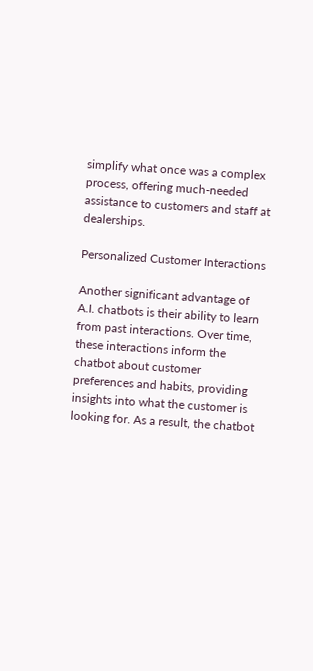simplify what once was a complex process, offering much-needed assistance to customers and staff at dealerships.

Personalized Customer Interactions

Another significant advantage of A.I. chatbots is their ability to learn from past interactions. Over time, these interactions inform the chatbot about customer preferences and habits, providing insights into what the customer is looking for. As a result, the chatbot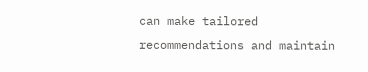can make tailored recommendations and maintain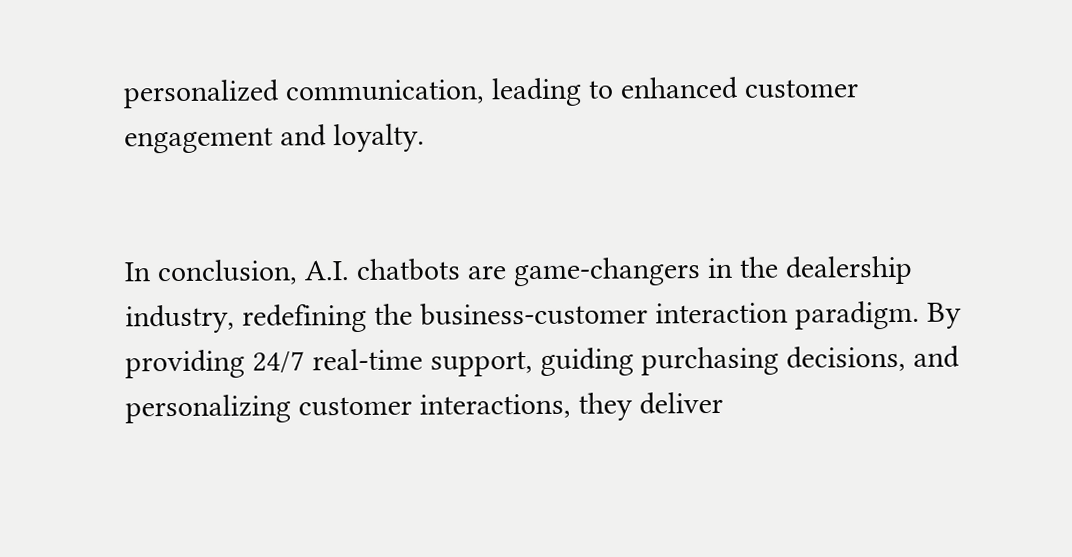personalized communication, leading to enhanced customer engagement and loyalty.


In conclusion, A.I. chatbots are game-changers in the dealership industry, redefining the business-customer interaction paradigm. By providing 24/7 real-time support, guiding purchasing decisions, and personalizing customer interactions, they deliver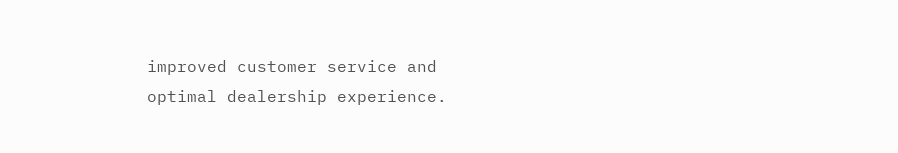improved customer service and optimal dealership experience.